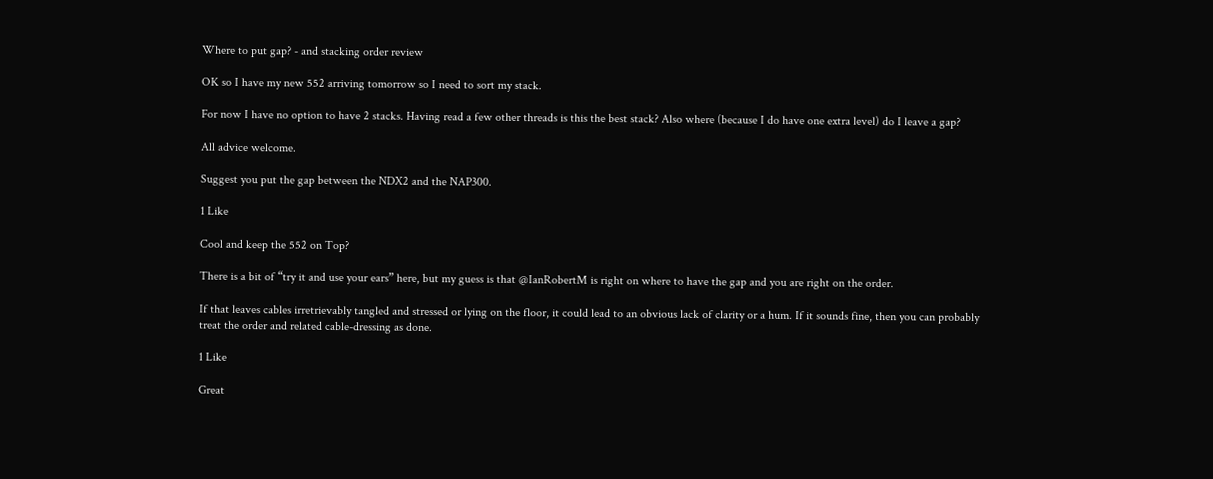Where to put gap? - and stacking order review

OK so I have my new 552 arriving tomorrow so I need to sort my stack.

For now I have no option to have 2 stacks. Having read a few other threads is this the best stack? Also where (because I do have one extra level) do I leave a gap?

All advice welcome.

Suggest you put the gap between the NDX2 and the NAP300.

1 Like

Cool and keep the 552 on Top?

There is a bit of “try it and use your ears” here, but my guess is that @IanRobertM is right on where to have the gap and you are right on the order.

If that leaves cables irretrievably tangled and stressed or lying on the floor, it could lead to an obvious lack of clarity or a hum. If it sounds fine, then you can probably treat the order and related cable-dressing as done.

1 Like

Great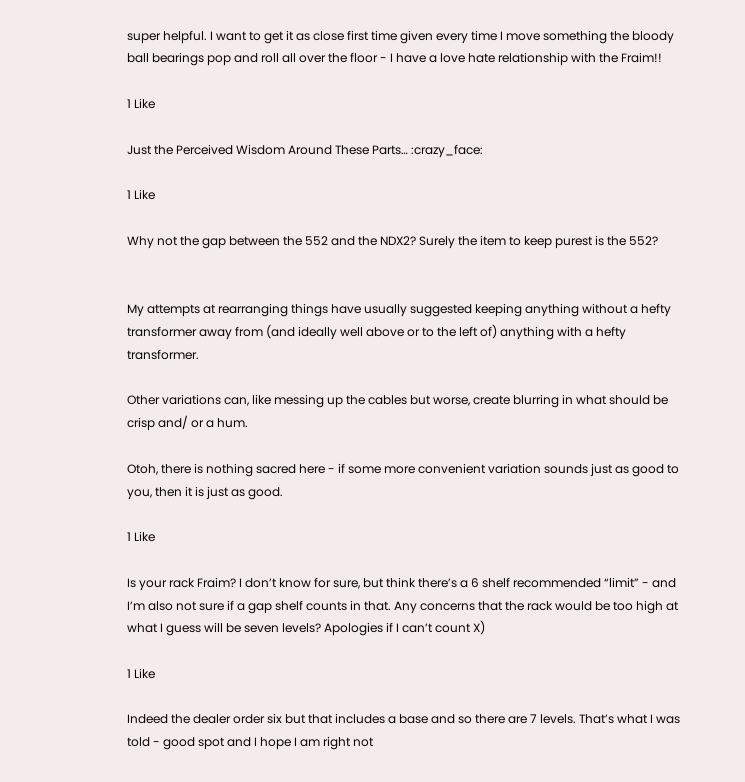super helpful. I want to get it as close first time given every time I move something the bloody ball bearings pop and roll all over the floor - I have a love hate relationship with the Fraim!!

1 Like

Just the Perceived Wisdom Around These Parts… :crazy_face:

1 Like

Why not the gap between the 552 and the NDX2? Surely the item to keep purest is the 552?


My attempts at rearranging things have usually suggested keeping anything without a hefty transformer away from (and ideally well above or to the left of) anything with a hefty transformer.

Other variations can, like messing up the cables but worse, create blurring in what should be crisp and/ or a hum.

Otoh, there is nothing sacred here - if some more convenient variation sounds just as good to you, then it is just as good.

1 Like

Is your rack Fraim? I don’t know for sure, but think there’s a 6 shelf recommended “limit” - and I’m also not sure if a gap shelf counts in that. Any concerns that the rack would be too high at what I guess will be seven levels? Apologies if I can’t count X)

1 Like

Indeed the dealer order six but that includes a base and so there are 7 levels. That’s what I was told - good spot and I hope I am right not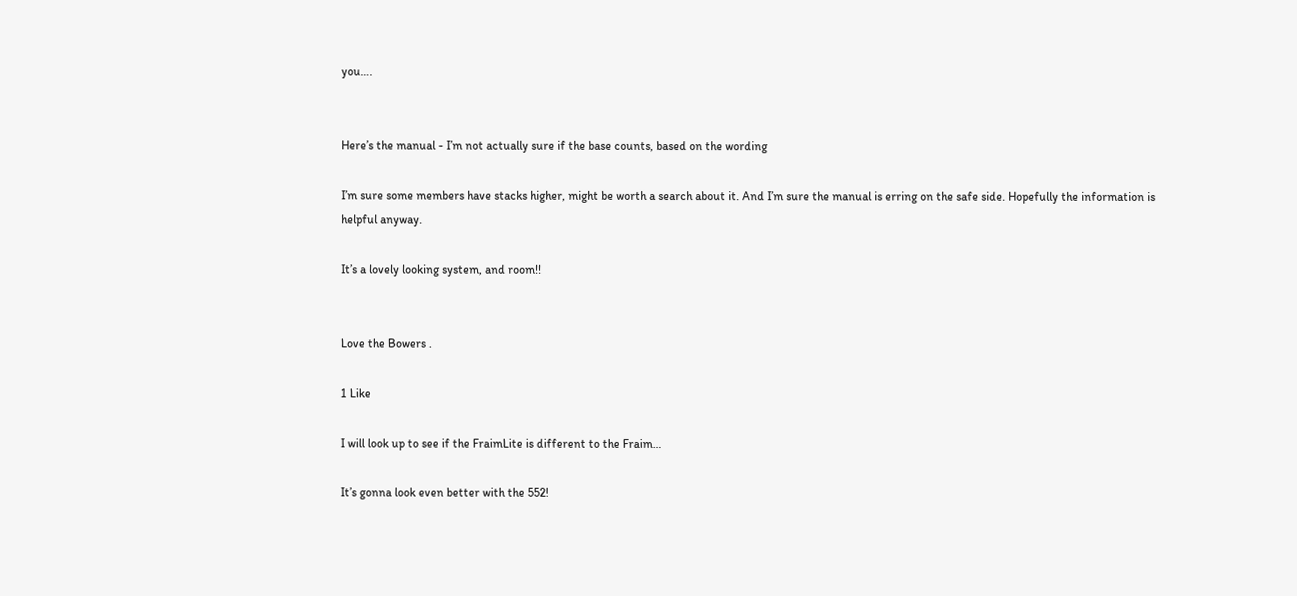you….


Here’s the manual - I’m not actually sure if the base counts, based on the wording

I’m sure some members have stacks higher, might be worth a search about it. And I’m sure the manual is erring on the safe side. Hopefully the information is helpful anyway.

It’s a lovely looking system, and room!!


Love the Bowers .

1 Like

I will look up to see if the FraimLite is different to the Fraim…

It’s gonna look even better with the 552!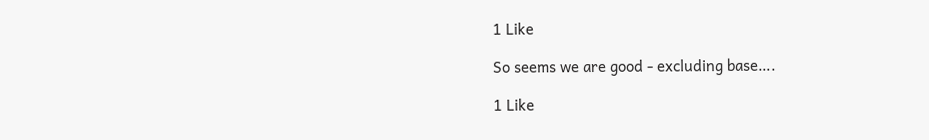1 Like

So seems we are good - excluding base….

1 Like